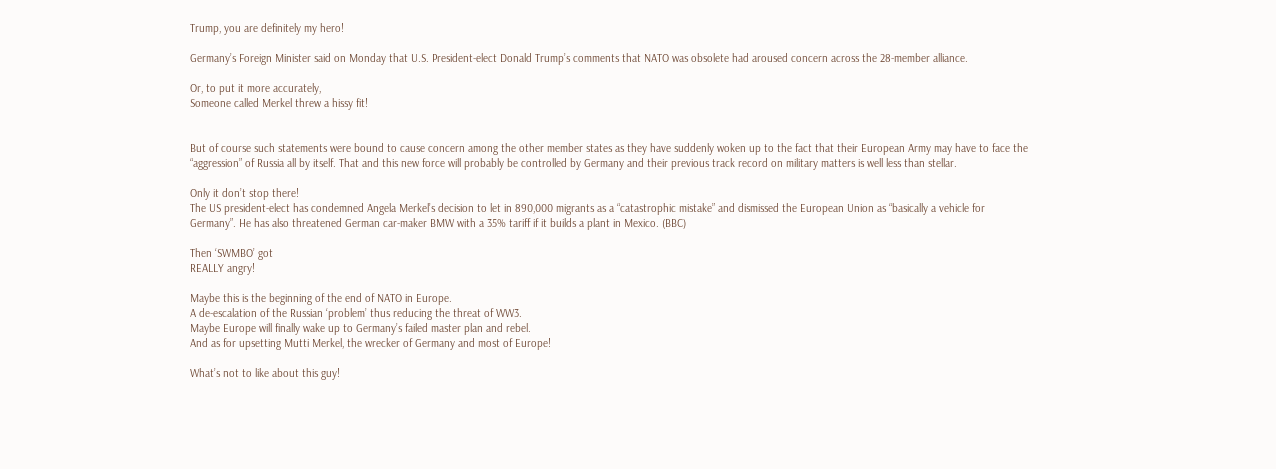Trump, you are definitely my hero!

Germany’s Foreign Minister said on Monday that U.S. President-elect Donald Trump’s comments that NATO was obsolete had aroused concern across the 28-member alliance.

Or, to put it more accurately,
Someone called Merkel threw a hissy fit!


But of course such statements were bound to cause concern among the other member states as they have suddenly woken up to the fact that their European Army may have to face the “aggression” of Russia all by itself. That and this new force will probably be controlled by Germany and their previous track record on military matters is well less than stellar.

Only it don’t stop there!
The US president-elect has condemned Angela Merkel’s decision to let in 890,000 migrants as a “catastrophic mistake” and dismissed the European Union as “basically a vehicle for Germany”. He has also threatened German car-maker BMW with a 35% tariff if it builds a plant in Mexico. (BBC)

Then ‘SWMBO’ got
REALLY angry!

Maybe this is the beginning of the end of NATO in Europe.
A de-escalation of the Russian ‘problem’ thus reducing the threat of WW3.
Maybe Europe will finally wake up to Germany’s failed master plan and rebel.
And as for upsetting Mutti Merkel, the wrecker of Germany and most of Europe!

What’s not to like about this guy!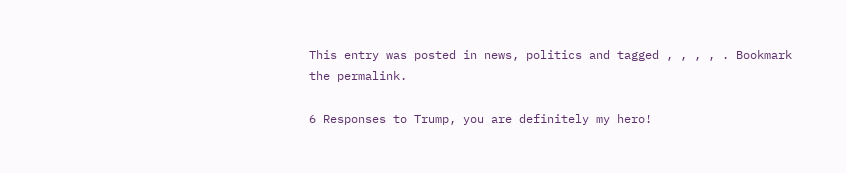This entry was posted in news, politics and tagged , , , , . Bookmark the permalink.

6 Responses to Trump, you are definitely my hero!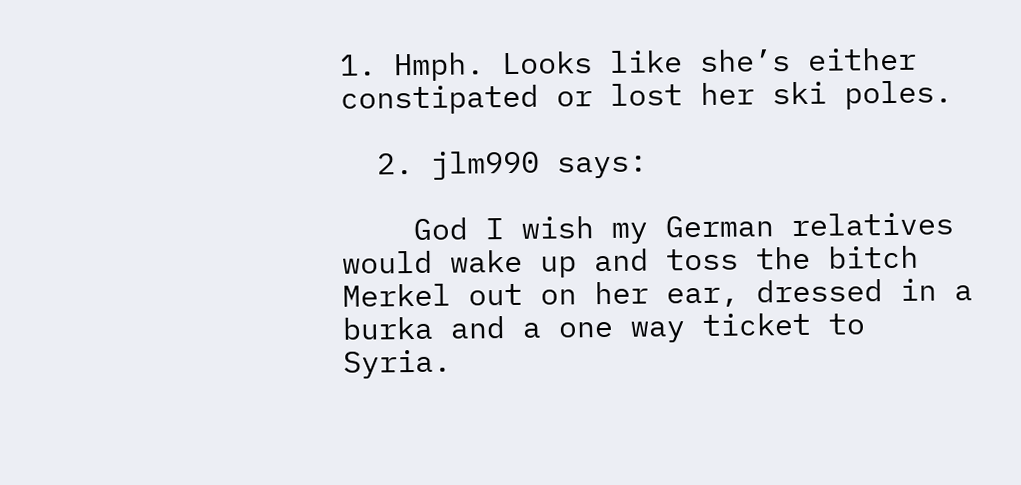1. Hmph. Looks like she’s either constipated or lost her ski poles.

  2. jlm990 says:

    God I wish my German relatives would wake up and toss the bitch Merkel out on her ear, dressed in a burka and a one way ticket to Syria.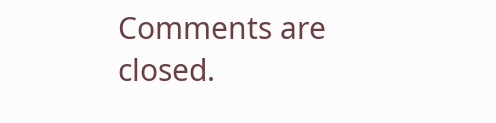Comments are closed.